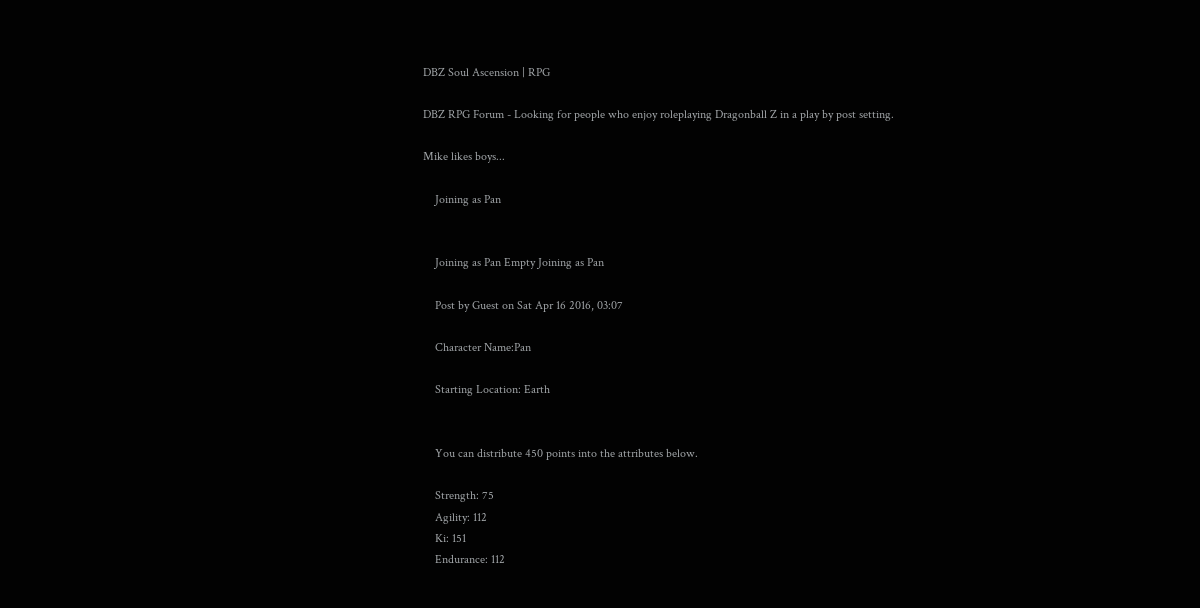DBZ Soul Ascension | RPG

DBZ RPG Forum - Looking for people who enjoy roleplaying Dragonball Z in a play by post setting.

Mike likes boys...

    Joining as Pan


    Joining as Pan Empty Joining as Pan

    Post by Guest on Sat Apr 16 2016, 03:07

    Character Name:Pan

    Starting Location: Earth


    You can distribute 450 points into the attributes below.

    Strength: 75
    Agility: 112
    Ki: 151
    Endurance: 112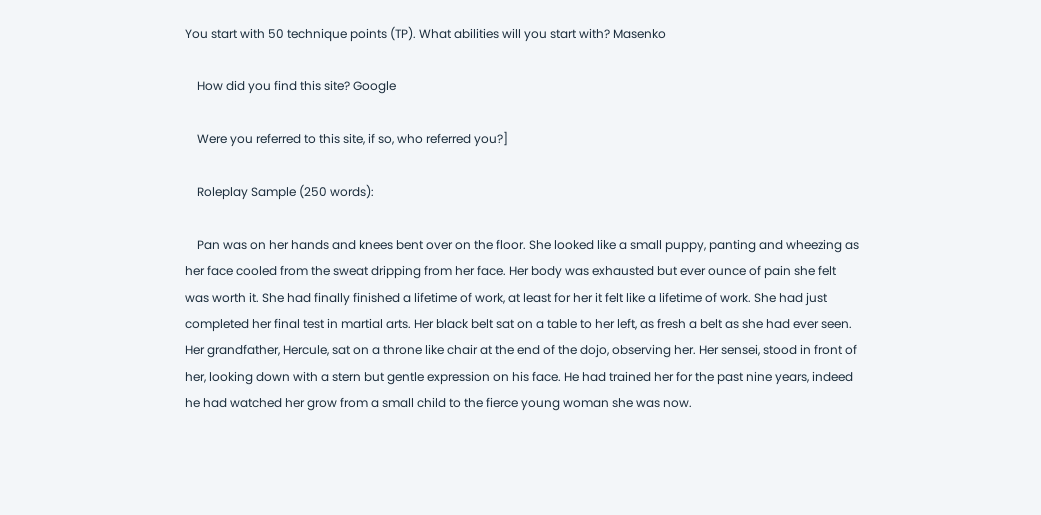You start with 50 technique points (TP). What abilities will you start with? Masenko

    How did you find this site? Google

    Were you referred to this site, if so, who referred you?]

    Roleplay Sample (250 words):

    Pan was on her hands and knees bent over on the floor. She looked like a small puppy, panting and wheezing as her face cooled from the sweat dripping from her face. Her body was exhausted but ever ounce of pain she felt was worth it. She had finally finished a lifetime of work, at least for her it felt like a lifetime of work. She had just completed her final test in martial arts. Her black belt sat on a table to her left, as fresh a belt as she had ever seen. Her grandfather, Hercule, sat on a throne like chair at the end of the dojo, observing her. Her sensei, stood in front of her, looking down with a stern but gentle expression on his face. He had trained her for the past nine years, indeed he had watched her grow from a small child to the fierce young woman she was now.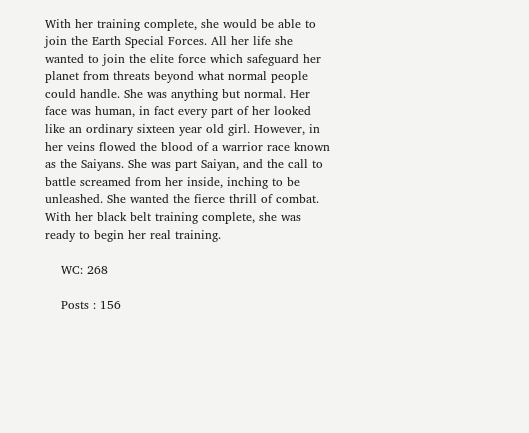With her training complete, she would be able to join the Earth Special Forces. All her life she wanted to join the elite force which safeguard her planet from threats beyond what normal people could handle. She was anything but normal. Her face was human, in fact every part of her looked like an ordinary sixteen year old girl. However, in her veins flowed the blood of a warrior race known as the Saiyans. She was part Saiyan, and the call to battle screamed from her inside, inching to be unleashed. She wanted the fierce thrill of combat. With her black belt training complete, she was ready to begin her real training.

    WC: 268

    Posts : 156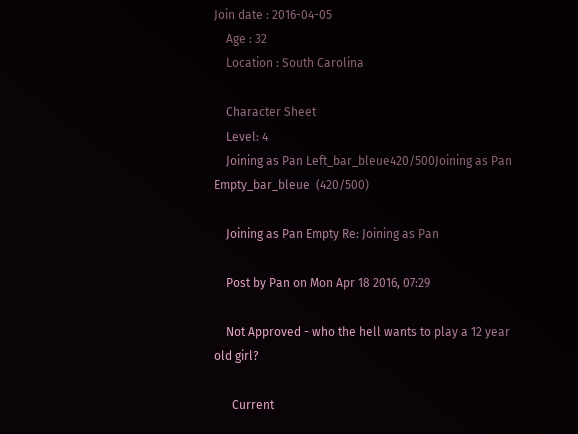Join date : 2016-04-05
    Age : 32
    Location : South Carolina

    Character Sheet
    Level: 4
    Joining as Pan Left_bar_bleue420/500Joining as Pan Empty_bar_bleue  (420/500)

    Joining as Pan Empty Re: Joining as Pan

    Post by Pan on Mon Apr 18 2016, 07:29

    Not Approved - who the hell wants to play a 12 year old girl?

      Current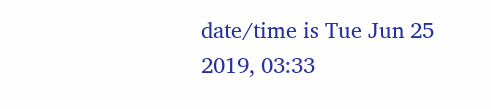date/time is Tue Jun 25 2019, 03:33